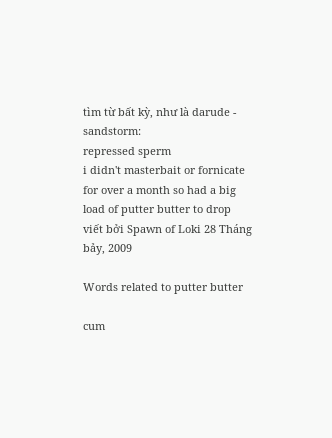tìm từ bất kỳ, như là darude - sandstorm:
repressed sperm
i didn't masterbait or fornicate for over a month so had a big load of putter butter to drop
viết bởi Spawn of Loki 28 Tháng bảy, 2009

Words related to putter butter

cum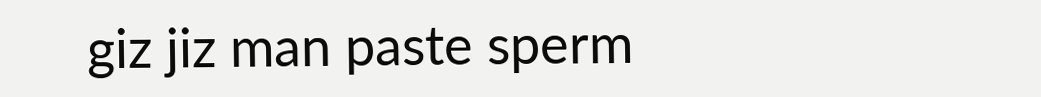giz jiz man paste sperm